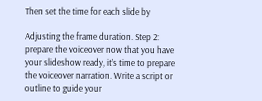Then set the time for each slide by

Adjusting the frame duration. Step 2: prepare the voiceover now that you have your slideshow ready, it’s time to prepare the voiceover narration. Write a script or outline to guide your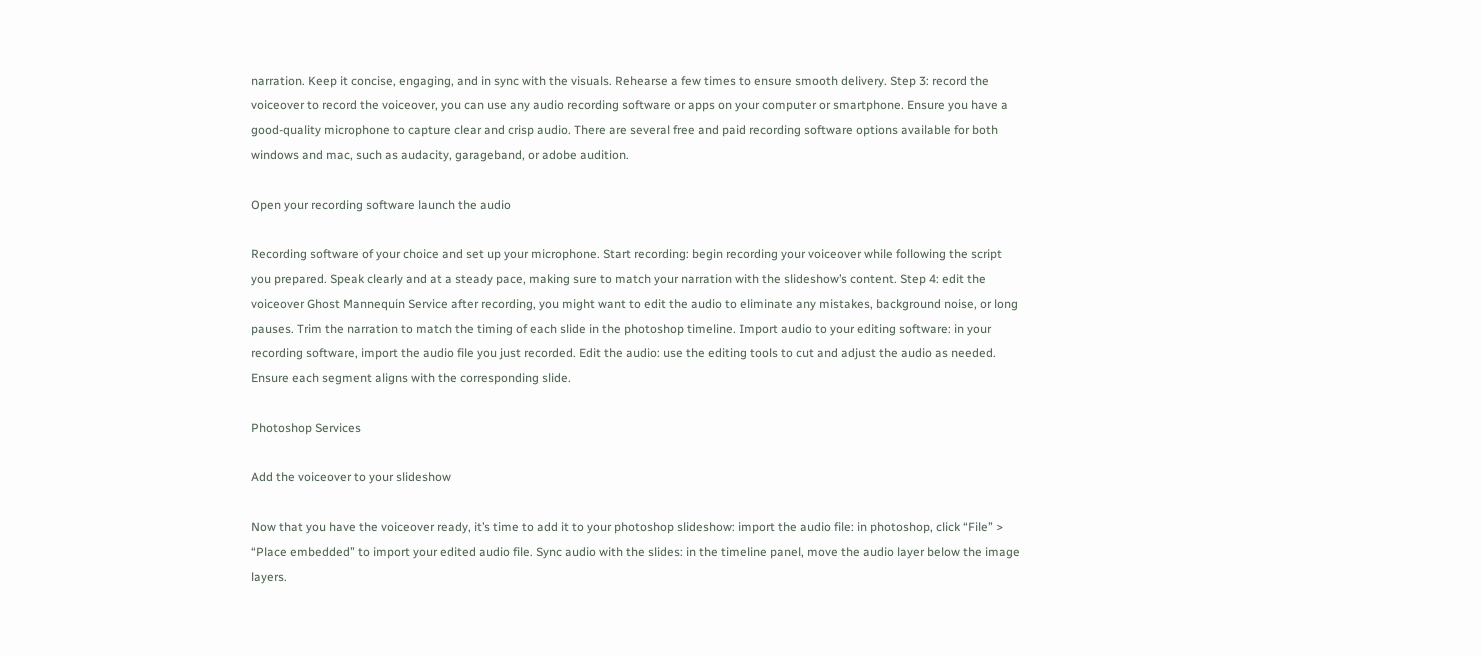narration. Keep it concise, engaging, and in sync with the visuals. Rehearse a few times to ensure smooth delivery. Step 3: record the voiceover to record the voiceover, you can use any audio recording software or apps on your computer or smartphone. Ensure you have a good-quality microphone to capture clear and crisp audio. There are several free and paid recording software options available for both windows and mac, such as audacity, garageband, or adobe audition.

Open your recording software launch the audio

Recording software of your choice and set up your microphone. Start recording: begin recording your voiceover while following the script you prepared. Speak clearly and at a steady pace, making sure to match your narration with the slideshow’s content. Step 4: edit the voiceover Ghost Mannequin Service after recording, you might want to edit the audio to eliminate any mistakes, background noise, or long pauses. Trim the narration to match the timing of each slide in the photoshop timeline. Import audio to your editing software: in your recording software, import the audio file you just recorded. Edit the audio: use the editing tools to cut and adjust the audio as needed. Ensure each segment aligns with the corresponding slide.

Photoshop Services

Add the voiceover to your slideshow

Now that you have the voiceover ready, it’s time to add it to your photoshop slideshow: import the audio file: in photoshop, click “File” > “Place embedded” to import your edited audio file. Sync audio with the slides: in the timeline panel, move the audio layer below the image layers.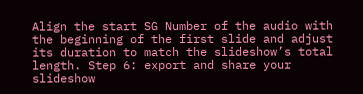Align the start SG Number of the audio with the beginning of the first slide and adjust its duration to match the slideshow’s total length. Step 6: export and share your slideshow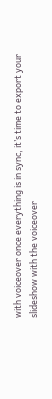with voiceover once everything is in sync, it’s time to export your slideshow with the voiceover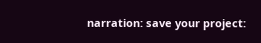narration: save your project: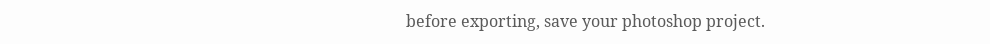before exporting, save your photoshop project.